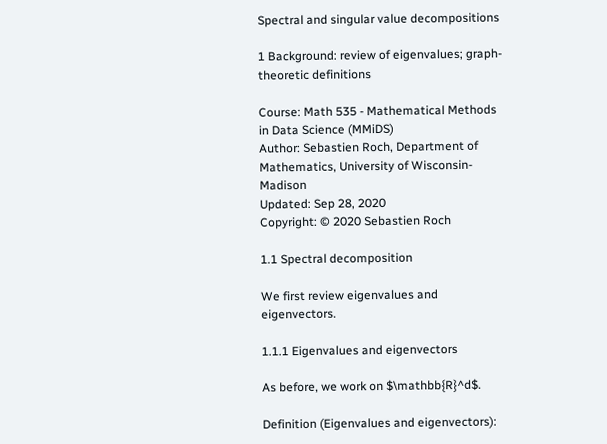Spectral and singular value decompositions

1 Background: review of eigenvalues; graph-theoretic definitions

Course: Math 535 - Mathematical Methods in Data Science (MMiDS)
Author: Sebastien Roch, Department of Mathematics, University of Wisconsin-Madison
Updated: Sep 28, 2020
Copyright: © 2020 Sebastien Roch

1.1 Spectral decomposition

We first review eigenvalues and eigenvectors.

1.1.1 Eigenvalues and eigenvectors

As before, we work on $\mathbb{R}^d$.

Definition (Eigenvalues and eigenvectors):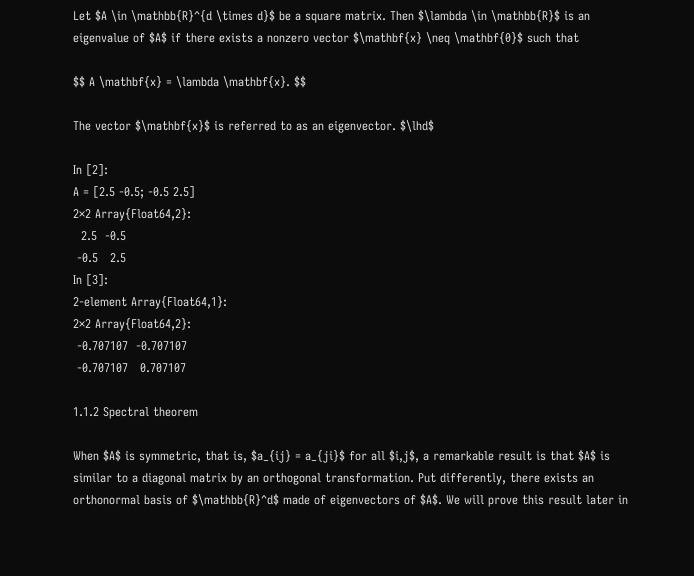Let $A \in \mathbb{R}^{d \times d}$ be a square matrix. Then $\lambda \in \mathbb{R}$ is an eigenvalue of $A$ if there exists a nonzero vector $\mathbf{x} \neq \mathbf{0}$ such that

$$ A \mathbf{x} = \lambda \mathbf{x}. $$

The vector $\mathbf{x}$ is referred to as an eigenvector. $\lhd$

In [2]:
A = [2.5 -0.5; -0.5 2.5]
2×2 Array{Float64,2}:
  2.5  -0.5
 -0.5   2.5
In [3]:
2-element Array{Float64,1}:
2×2 Array{Float64,2}:
 -0.707107  -0.707107
 -0.707107   0.707107

1.1.2 Spectral theorem

When $A$ is symmetric, that is, $a_{ij} = a_{ji}$ for all $i,j$, a remarkable result is that $A$ is similar to a diagonal matrix by an orthogonal transformation. Put differently, there exists an orthonormal basis of $\mathbb{R}^d$ made of eigenvectors of $A$. We will prove this result later in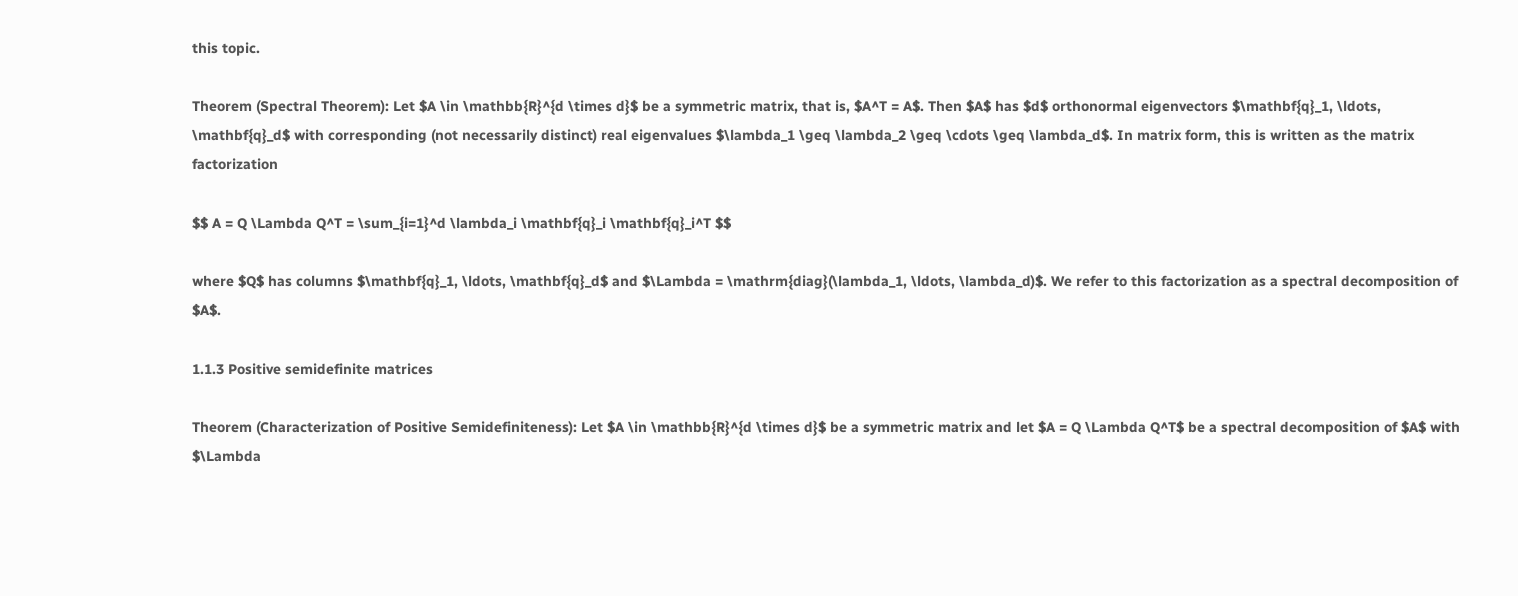this topic.

Theorem (Spectral Theorem): Let $A \in \mathbb{R}^{d \times d}$ be a symmetric matrix, that is, $A^T = A$. Then $A$ has $d$ orthonormal eigenvectors $\mathbf{q}_1, \ldots, \mathbf{q}_d$ with corresponding (not necessarily distinct) real eigenvalues $\lambda_1 \geq \lambda_2 \geq \cdots \geq \lambda_d$. In matrix form, this is written as the matrix factorization

$$ A = Q \Lambda Q^T = \sum_{i=1}^d \lambda_i \mathbf{q}_i \mathbf{q}_i^T $$

where $Q$ has columns $\mathbf{q}_1, \ldots, \mathbf{q}_d$ and $\Lambda = \mathrm{diag}(\lambda_1, \ldots, \lambda_d)$. We refer to this factorization as a spectral decomposition of $A$.

1.1.3 Positive semidefinite matrices

Theorem (Characterization of Positive Semidefiniteness): Let $A \in \mathbb{R}^{d \times d}$ be a symmetric matrix and let $A = Q \Lambda Q^T$ be a spectral decomposition of $A$ with $\Lambda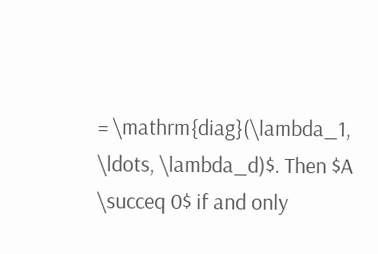= \mathrm{diag}(\lambda_1, \ldots, \lambda_d)$. Then $A \succeq 0$ if and only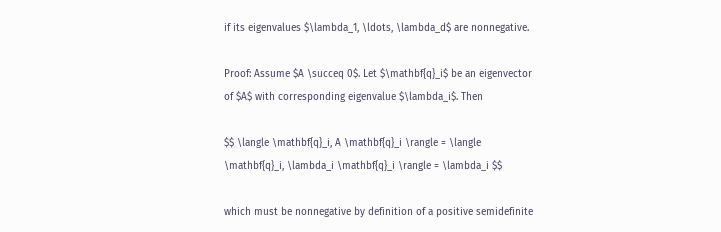if its eigenvalues $\lambda_1, \ldots, \lambda_d$ are nonnegative.

Proof: Assume $A \succeq 0$. Let $\mathbf{q}_i$ be an eigenvector of $A$ with corresponding eigenvalue $\lambda_i$. Then

$$ \langle \mathbf{q}_i, A \mathbf{q}_i \rangle = \langle \mathbf{q}_i, \lambda_i \mathbf{q}_i \rangle = \lambda_i $$

which must be nonnegative by definition of a positive semidefinite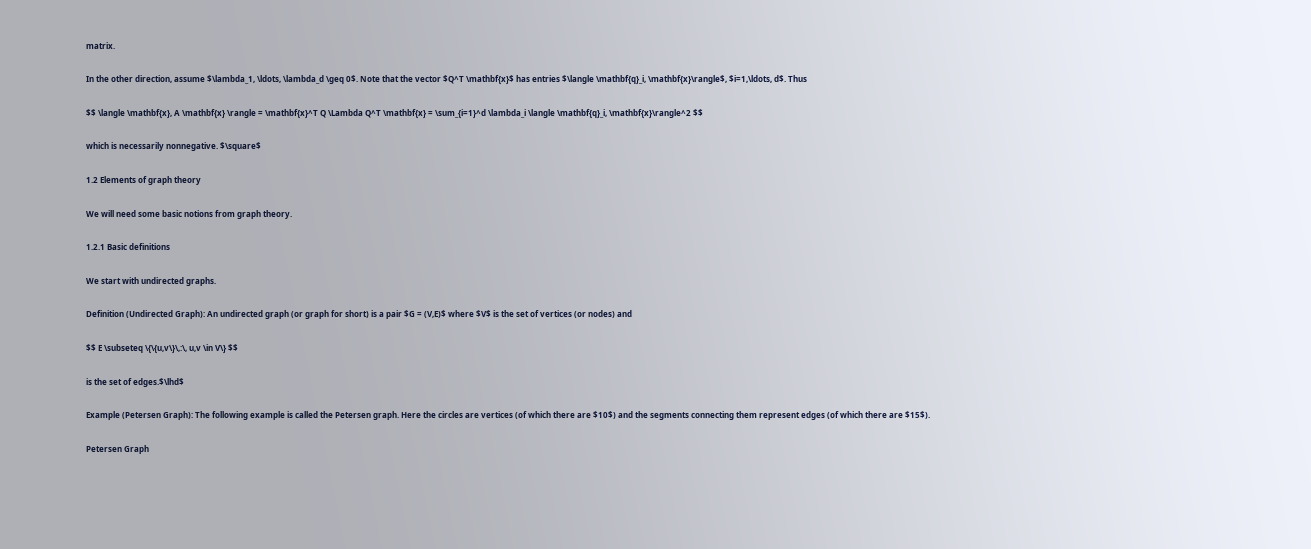matrix.

In the other direction, assume $\lambda_1, \ldots, \lambda_d \geq 0$. Note that the vector $Q^T \mathbf{x}$ has entries $\langle \mathbf{q}_i, \mathbf{x}\rangle$, $i=1,\ldots, d$. Thus

$$ \langle \mathbf{x}, A \mathbf{x} \rangle = \mathbf{x}^T Q \Lambda Q^T \mathbf{x} = \sum_{i=1}^d \lambda_i \langle \mathbf{q}_i, \mathbf{x}\rangle^2 $$

which is necessarily nonnegative. $\square$

1.2 Elements of graph theory

We will need some basic notions from graph theory.

1.2.1 Basic definitions

We start with undirected graphs.

Definition (Undirected Graph): An undirected graph (or graph for short) is a pair $G = (V,E)$ where $V$ is the set of vertices (or nodes) and

$$ E \subseteq \{\{u,v\}\,:\, u,v \in V\} $$

is the set of edges.$\lhd$

Example (Petersen Graph): The following example is called the Petersen graph. Here the circles are vertices (of which there are $10$) and the segments connecting them represent edges (of which there are $15$).

Petersen Graph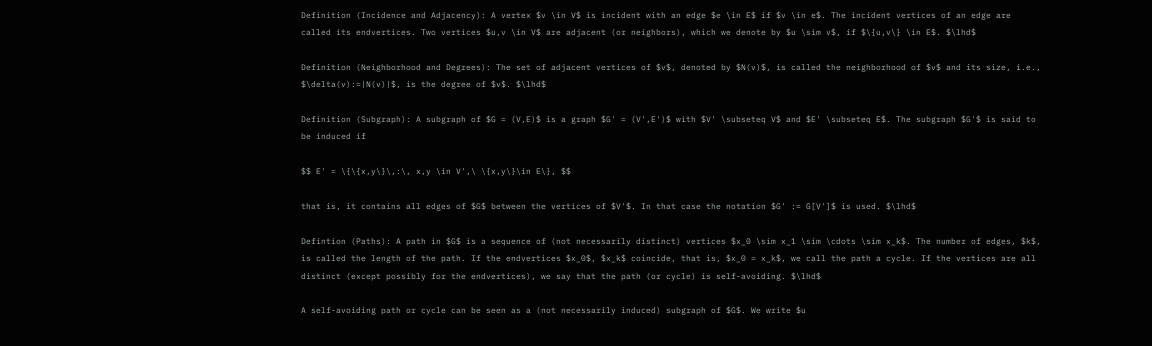Definition (Incidence and Adjacency): A vertex $v \in V$ is incident with an edge $e \in E$ if $v \in e$. The incident vertices of an edge are called its endvertices. Two vertices $u,v \in V$ are adjacent (or neighbors), which we denote by $u \sim v$, if $\{u,v\} \in E$. $\lhd$

Definition (Neighborhood and Degrees): The set of adjacent vertices of $v$, denoted by $N(v)$, is called the neighborhood of $v$ and its size, i.e., $\delta(v):=|N(v)|$, is the degree of $v$. $\lhd$

Definition (Subgraph): A subgraph of $G = (V,E)$ is a graph $G' = (V',E')$ with $V' \subseteq V$ and $E' \subseteq E$. The subgraph $G'$ is said to be induced if

$$ E' = \{\{x,y\}\,:\, x,y \in V',\ \{x,y\}\in E\}, $$

that is, it contains all edges of $G$ between the vertices of $V'$. In that case the notation $G' := G[V']$ is used. $\lhd$

Defintion (Paths): A path in $G$ is a sequence of (not necessarily distinct) vertices $x_0 \sim x_1 \sim \cdots \sim x_k$. The number of edges, $k$, is called the length of the path. If the endvertices $x_0$, $x_k$ coincide, that is, $x_0 = x_k$, we call the path a cycle. If the vertices are all distinct (except possibly for the endvertices), we say that the path (or cycle) is self-avoiding. $\lhd$

A self-avoiding path or cycle can be seen as a (not necessarily induced) subgraph of $G$. We write $u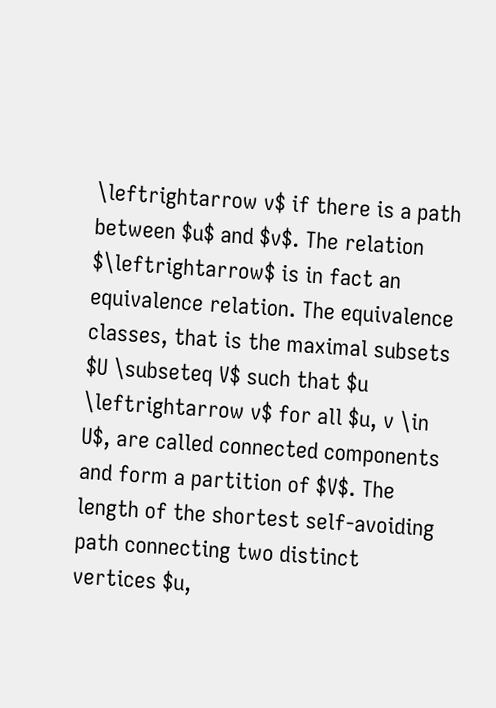\leftrightarrow v$ if there is a path between $u$ and $v$. The relation $\leftrightarrow$ is in fact an equivalence relation. The equivalence classes, that is the maximal subsets $U \subseteq V$ such that $u \leftrightarrow v$ for all $u, v \in U$, are called connected components and form a partition of $V$. The length of the shortest self-avoiding path connecting two distinct vertices $u,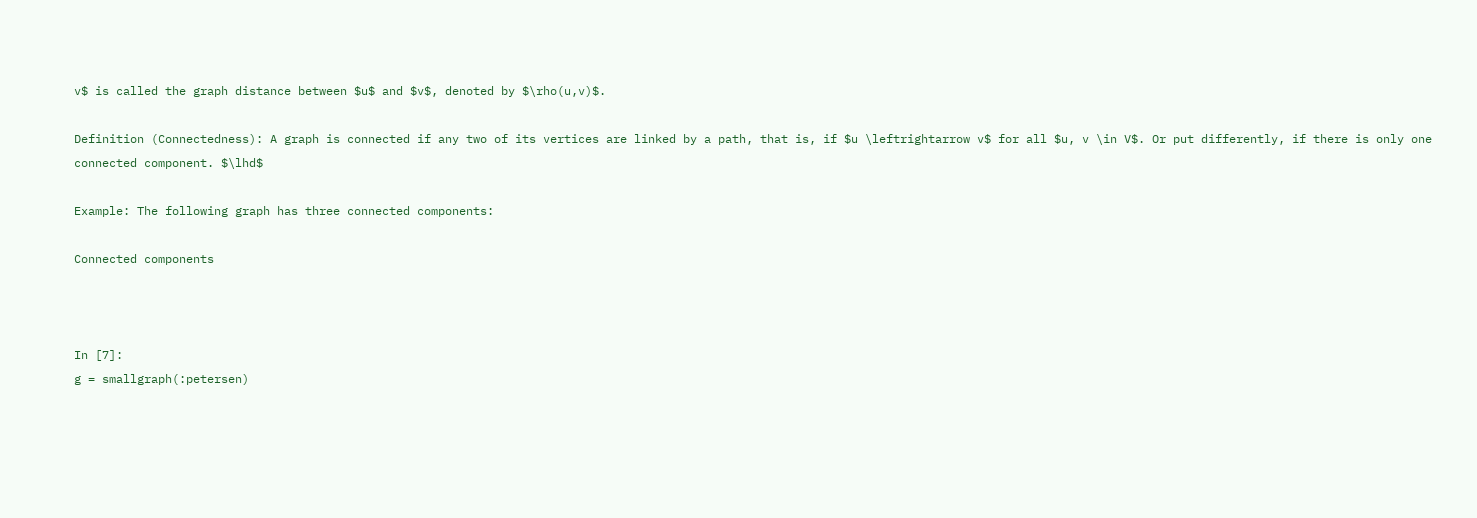v$ is called the graph distance between $u$ and $v$, denoted by $\rho(u,v)$.

Definition (Connectedness): A graph is connected if any two of its vertices are linked by a path, that is, if $u \leftrightarrow v$ for all $u, v \in V$. Or put differently, if there is only one connected component. $\lhd$

Example: The following graph has three connected components:

Connected components



In [7]:
g = smallgraph(:petersen)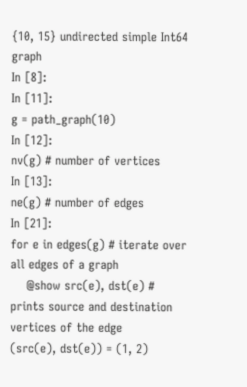{10, 15} undirected simple Int64 graph
In [8]:
In [11]:
g = path_graph(10)
In [12]:
nv(g) # number of vertices
In [13]:
ne(g) # number of edges
In [21]:
for e in edges(g) # iterate over all edges of a graph
    @show src(e), dst(e) # prints source and destination vertices of the edge
(src(e), dst(e)) = (1, 2)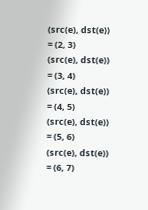(src(e), dst(e)) = (2, 3)
(src(e), dst(e)) = (3, 4)
(src(e), dst(e)) = (4, 5)
(src(e), dst(e)) = (5, 6)
(src(e), dst(e)) = (6, 7)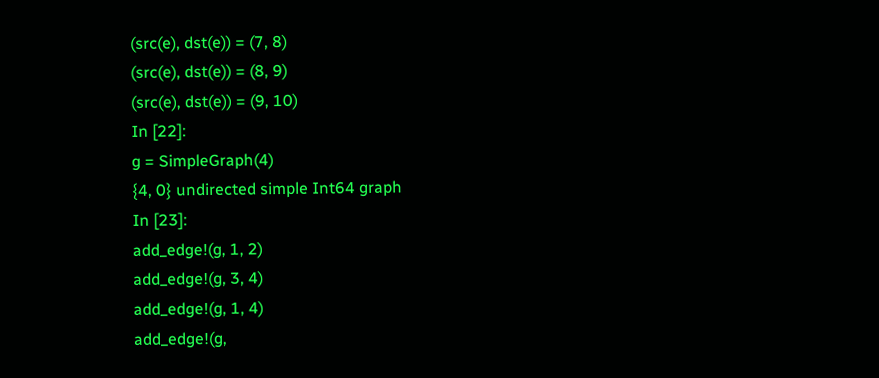(src(e), dst(e)) = (7, 8)
(src(e), dst(e)) = (8, 9)
(src(e), dst(e)) = (9, 10)
In [22]:
g = SimpleGraph(4)
{4, 0} undirected simple Int64 graph
In [23]:
add_edge!(g, 1, 2)
add_edge!(g, 3, 4)
add_edge!(g, 1, 4)
add_edge!(g,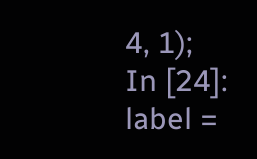4, 1);
In [24]:
label =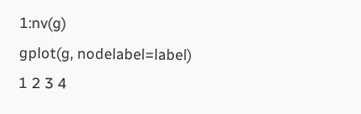1:nv(g)
gplot(g, nodelabel=label)
1 2 3 4